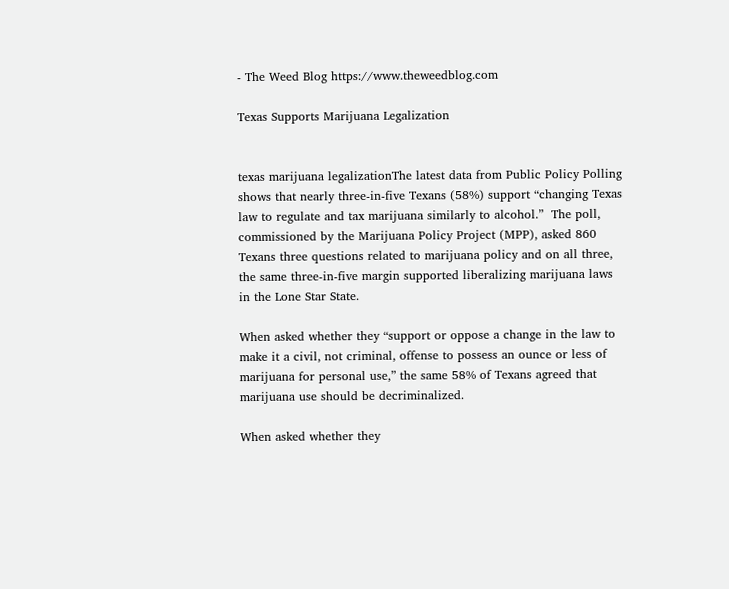- The Weed Blog https://www.theweedblog.com

Texas Supports Marijuana Legalization


texas marijuana legalizationThe latest data from Public Policy Polling shows that nearly three-in-five Texans (58%) support “changing Texas law to regulate and tax marijuana similarly to alcohol.”  The poll, commissioned by the Marijuana Policy Project (MPP), asked 860 Texans three questions related to marijuana policy and on all three, the same three-in-five margin supported liberalizing marijuana laws in the Lone Star State.

When asked whether they “support or oppose a change in the law to make it a civil, not criminal, offense to possess an ounce or less of marijuana for personal use,” the same 58% of Texans agreed that marijuana use should be decriminalized.

When asked whether they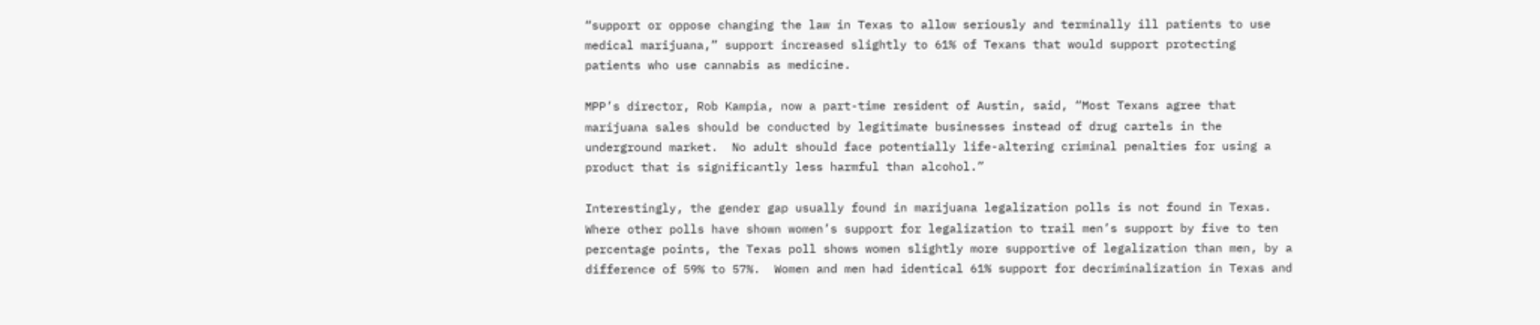“support or oppose changing the law in Texas to allow seriously and terminally ill patients to use medical marijuana,” support increased slightly to 61% of Texans that would support protecting patients who use cannabis as medicine.

MPP’s director, Rob Kampia, now a part-time resident of Austin, said, “Most Texans agree that marijuana sales should be conducted by legitimate businesses instead of drug cartels in the underground market.  No adult should face potentially life-altering criminal penalties for using a product that is significantly less harmful than alcohol.”

Interestingly, the gender gap usually found in marijuana legalization polls is not found in Texas.  Where other polls have shown women’s support for legalization to trail men’s support by five to ten percentage points, the Texas poll shows women slightly more supportive of legalization than men, by a difference of 59% to 57%.  Women and men had identical 61% support for decriminalization in Texas and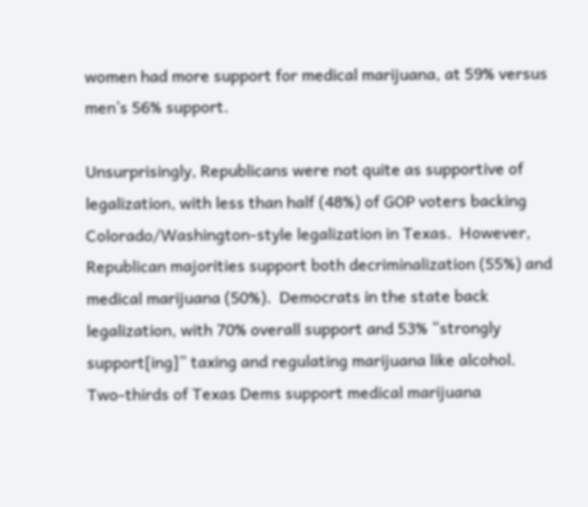women had more support for medical marijuana, at 59% versus men’s 56% support.

Unsurprisingly, Republicans were not quite as supportive of legalization, with less than half (48%) of GOP voters backing Colorado/Washington-style legalization in Texas.  However, Republican majorities support both decriminalization (55%) and medical marijuana (50%).  Democrats in the state back legalization, with 70% overall support and 53% “strongly support[ing]” taxing and regulating marijuana like alcohol.  Two-thirds of Texas Dems support medical marijuana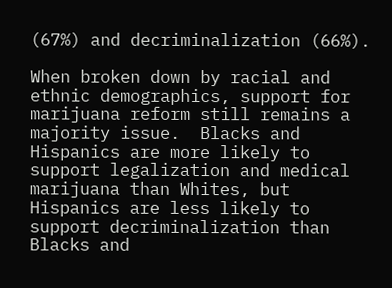(67%) and decriminalization (66%).

When broken down by racial and ethnic demographics, support for marijuana reform still remains a majority issue.  Blacks and Hispanics are more likely to support legalization and medical marijuana than Whites, but Hispanics are less likely to support decriminalization than Blacks and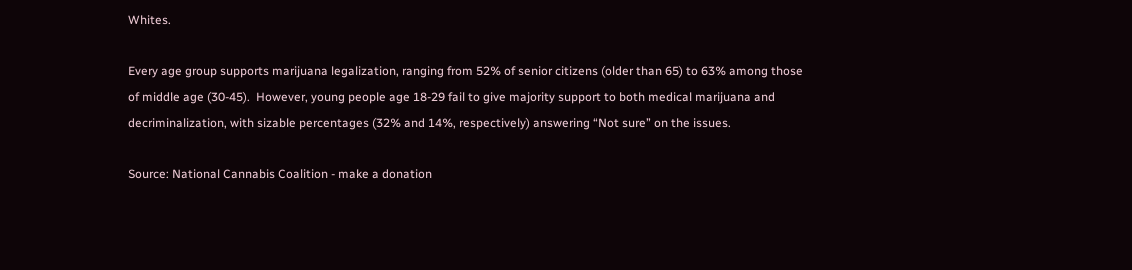Whites.

Every age group supports marijuana legalization, ranging from 52% of senior citizens (older than 65) to 63% among those of middle age (30-45).  However, young people age 18-29 fail to give majority support to both medical marijuana and decriminalization, with sizable percentages (32% and 14%, respectively) answering “Not sure” on the issues.

Source: National Cannabis Coalition - make a donation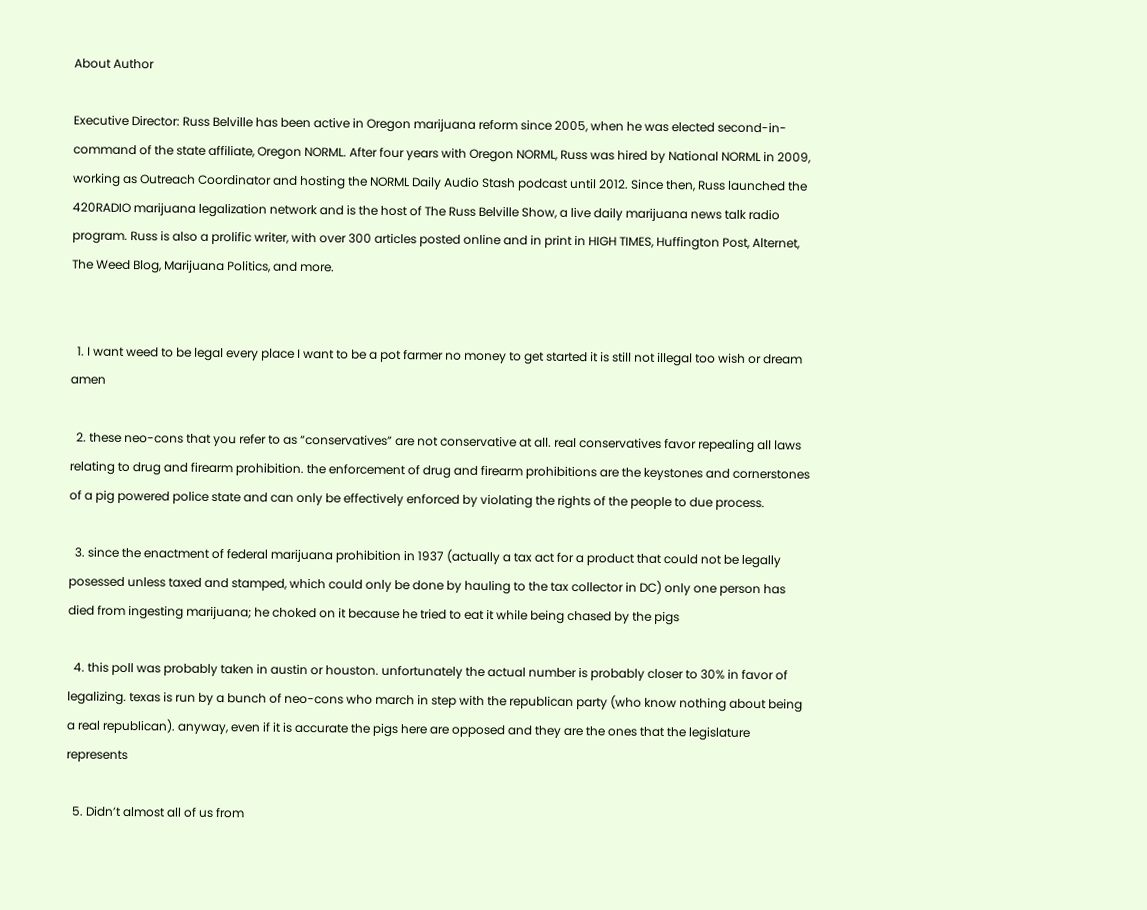About Author

Executive Director: Russ Belville has been active in Oregon marijuana reform since 2005, when he was elected second-in-command of the state affiliate, Oregon NORML. After four years with Oregon NORML, Russ was hired by National NORML in 2009, working as Outreach Coordinator and hosting the NORML Daily Audio Stash podcast until 2012. Since then, Russ launched the 420RADIO marijuana legalization network and is the host of The Russ Belville Show, a live daily marijuana news talk radio program. Russ is also a prolific writer, with over 300 articles posted online and in print in HIGH TIMES, Huffington Post, Alternet, The Weed Blog, Marijuana Politics, and more.


  1. I want weed to be legal every place I want to be a pot farmer no money to get started it is still not illegal too wish or dream amen

  2. these neo-cons that you refer to as “conservatives” are not conservative at all. real conservatives favor repealing all laws relating to drug and firearm prohibition. the enforcement of drug and firearm prohibitions are the keystones and cornerstones of a pig powered police state and can only be effectively enforced by violating the rights of the people to due process.

  3. since the enactment of federal marijuana prohibition in 1937 (actually a tax act for a product that could not be legally posessed unless taxed and stamped, which could only be done by hauling to the tax collector in DC) only one person has died from ingesting marijuana; he choked on it because he tried to eat it while being chased by the pigs

  4. this poll was probably taken in austin or houston. unfortunately the actual number is probably closer to 30% in favor of legalizing. texas is run by a bunch of neo-cons who march in step with the republican party (who know nothing about being a real republican). anyway, even if it is accurate the pigs here are opposed and they are the ones that the legislature represents

  5. Didn’t almost all of us from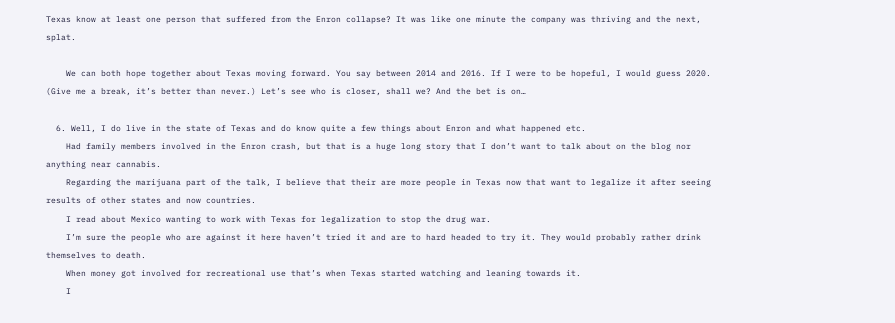Texas know at least one person that suffered from the Enron collapse? It was like one minute the company was thriving and the next, splat.

    We can both hope together about Texas moving forward. You say between 2014 and 2016. If I were to be hopeful, I would guess 2020. (Give me a break, it’s better than never.) Let’s see who is closer, shall we? And the bet is on…

  6. Well, I do live in the state of Texas and do know quite a few things about Enron and what happened etc.
    Had family members involved in the Enron crash, but that is a huge long story that I don’t want to talk about on the blog nor anything near cannabis.
    Regarding the marijuana part of the talk, I believe that their are more people in Texas now that want to legalize it after seeing results of other states and now countries.
    I read about Mexico wanting to work with Texas for legalization to stop the drug war.
    I’m sure the people who are against it here haven’t tried it and are to hard headed to try it. They would probably rather drink themselves to death.
    When money got involved for recreational use that’s when Texas started watching and leaning towards it.
    I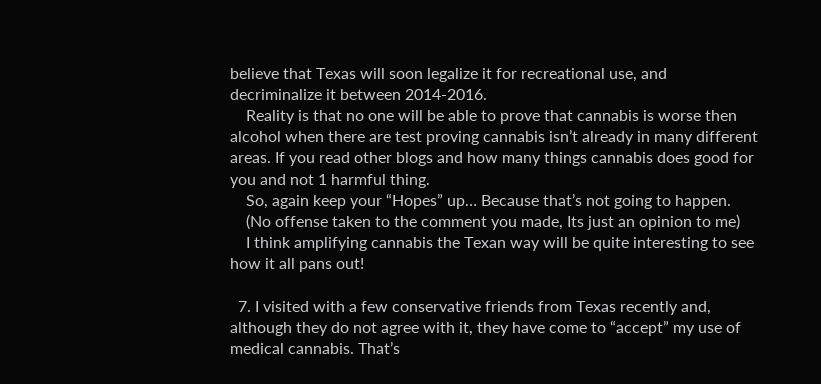believe that Texas will soon legalize it for recreational use, and decriminalize it between 2014-2016.
    Reality is that no one will be able to prove that cannabis is worse then alcohol when there are test proving cannabis isn’t already in many different areas. If you read other blogs and how many things cannabis does good for you and not 1 harmful thing.
    So, again keep your “Hopes” up… Because that’s not going to happen.
    (No offense taken to the comment you made, Its just an opinion to me)
    I think amplifying cannabis the Texan way will be quite interesting to see how it all pans out!

  7. I visited with a few conservative friends from Texas recently and, although they do not agree with it, they have come to “accept” my use of medical cannabis. That’s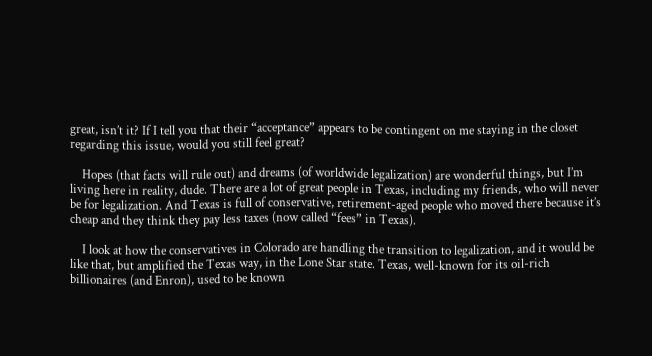great, isn’t it? If I tell you that their “acceptance” appears to be contingent on me staying in the closet regarding this issue, would you still feel great?

    Hopes (that facts will rule out) and dreams (of worldwide legalization) are wonderful things, but I’m living here in reality, dude. There are a lot of great people in Texas, including my friends, who will never be for legalization. And Texas is full of conservative, retirement-aged people who moved there because it’s cheap and they think they pay less taxes (now called “fees” in Texas).

    I look at how the conservatives in Colorado are handling the transition to legalization, and it would be like that, but amplified the Texas way, in the Lone Star state. Texas, well-known for its oil-rich billionaires (and Enron), used to be known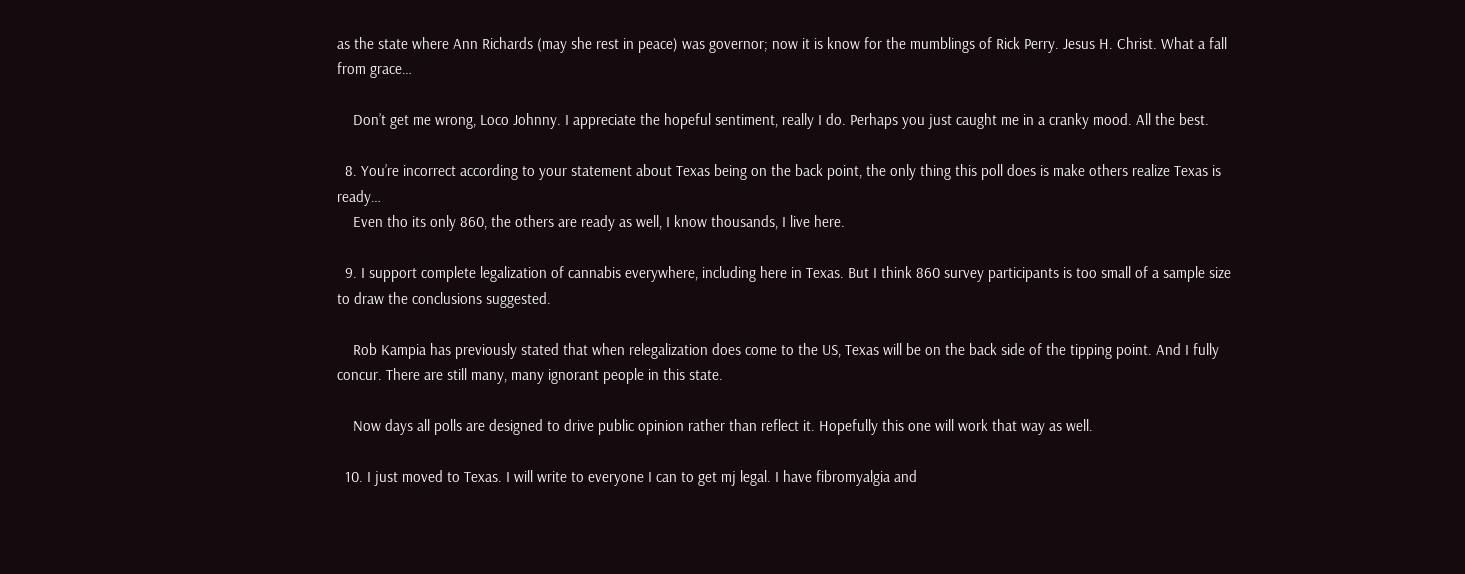as the state where Ann Richards (may she rest in peace) was governor; now it is know for the mumblings of Rick Perry. Jesus H. Christ. What a fall from grace…

    Don’t get me wrong, Loco Johnny. I appreciate the hopeful sentiment, really I do. Perhaps you just caught me in a cranky mood. All the best.

  8. You’re incorrect according to your statement about Texas being on the back point, the only thing this poll does is make others realize Texas is ready…
    Even tho its only 860, the others are ready as well, I know thousands, I live here.

  9. I support complete legalization of cannabis everywhere, including here in Texas. But I think 860 survey participants is too small of a sample size to draw the conclusions suggested.

    Rob Kampia has previously stated that when relegalization does come to the US, Texas will be on the back side of the tipping point. And I fully concur. There are still many, many ignorant people in this state.

    Now days all polls are designed to drive public opinion rather than reflect it. Hopefully this one will work that way as well.

  10. I just moved to Texas. I will write to everyone I can to get mj legal. I have fibromyalgia and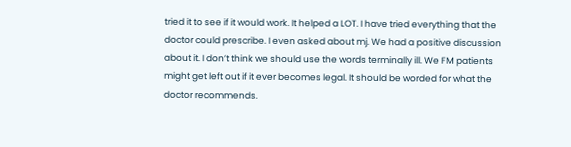tried it to see if it would work. It helped a LOT. I have tried everything that the doctor could prescribe. I even asked about mj. We had a positive discussion about it. I don’t think we should use the words terminally ill. We FM patients might get left out if it ever becomes legal. It should be worded for what the doctor recommends.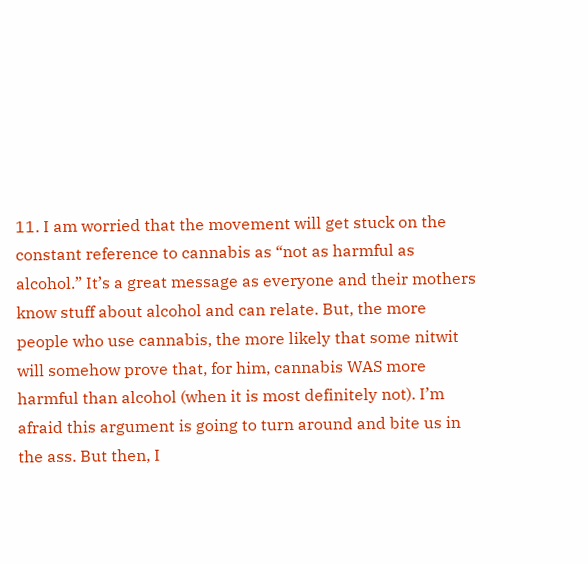11. I am worried that the movement will get stuck on the constant reference to cannabis as “not as harmful as alcohol.” It’s a great message as everyone and their mothers know stuff about alcohol and can relate. But, the more people who use cannabis, the more likely that some nitwit will somehow prove that, for him, cannabis WAS more harmful than alcohol (when it is most definitely not). I’m afraid this argument is going to turn around and bite us in the ass. But then, I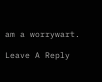am a worrywart.

Leave A Reply